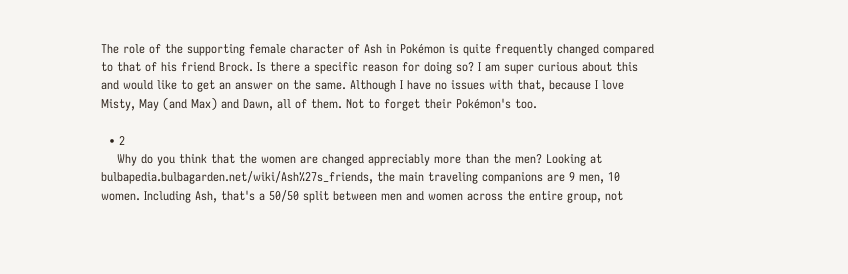The role of the supporting female character of Ash in Pokémon is quite frequently changed compared to that of his friend Brock. Is there a specific reason for doing so? I am super curious about this and would like to get an answer on the same. Although I have no issues with that, because I love Misty, May (and Max) and Dawn, all of them. Not to forget their Pokémon's too.

  • 2
    Why do you think that the women are changed appreciably more than the men? Looking at bulbapedia.bulbagarden.net/wiki/Ash%27s_friends, the main traveling companions are 9 men, 10 women. Including Ash, that's a 50/50 split between men and women across the entire group, not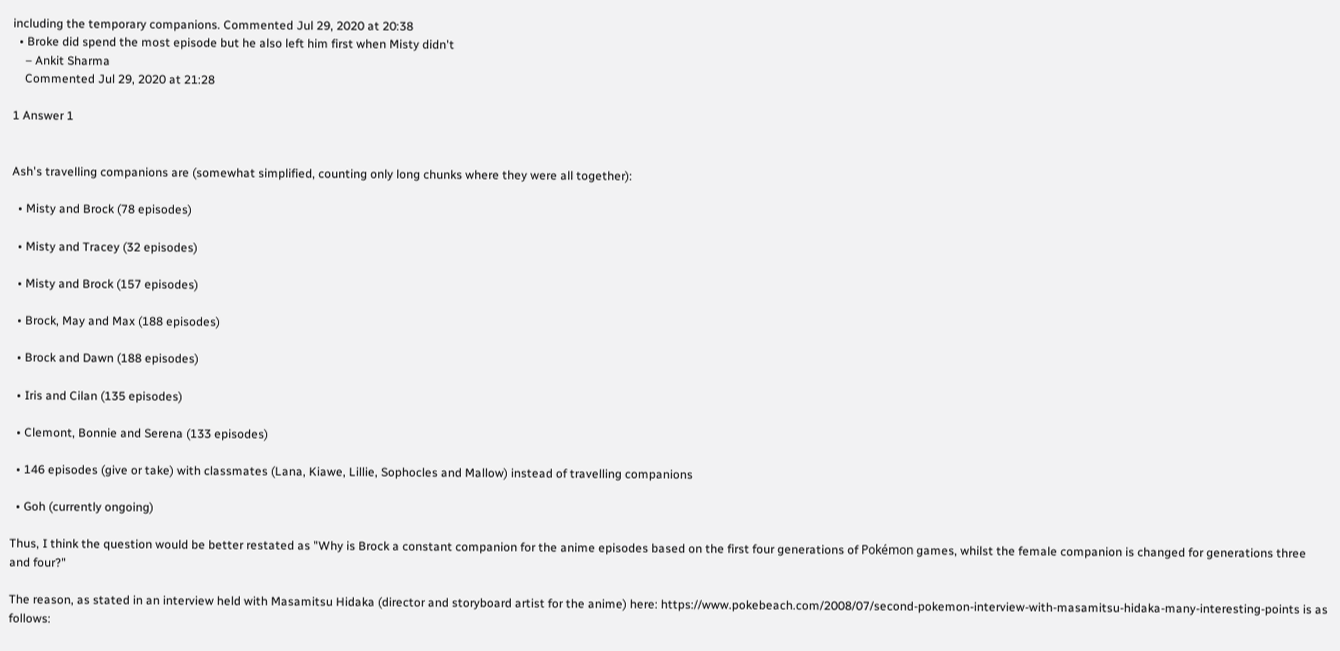including the temporary companions. Commented Jul 29, 2020 at 20:38
  • Broke did spend the most episode but he also left him first when Misty didn't
    – Ankit Sharma
    Commented Jul 29, 2020 at 21:28

1 Answer 1


Ash's travelling companions are (somewhat simplified, counting only long chunks where they were all together):

  • Misty and Brock (78 episodes)

  • Misty and Tracey (32 episodes)

  • Misty and Brock (157 episodes)

  • Brock, May and Max (188 episodes)

  • Brock and Dawn (188 episodes)

  • Iris and Cilan (135 episodes)

  • Clemont, Bonnie and Serena (133 episodes)

  • 146 episodes (give or take) with classmates (Lana, Kiawe, Lillie, Sophocles and Mallow) instead of travelling companions

  • Goh (currently ongoing)

Thus, I think the question would be better restated as "Why is Brock a constant companion for the anime episodes based on the first four generations of Pokémon games, whilst the female companion is changed for generations three and four?"

The reason, as stated in an interview held with Masamitsu Hidaka (director and storyboard artist for the anime) here: https://www.pokebeach.com/2008/07/second-pokemon-interview-with-masamitsu-hidaka-many-interesting-points is as follows: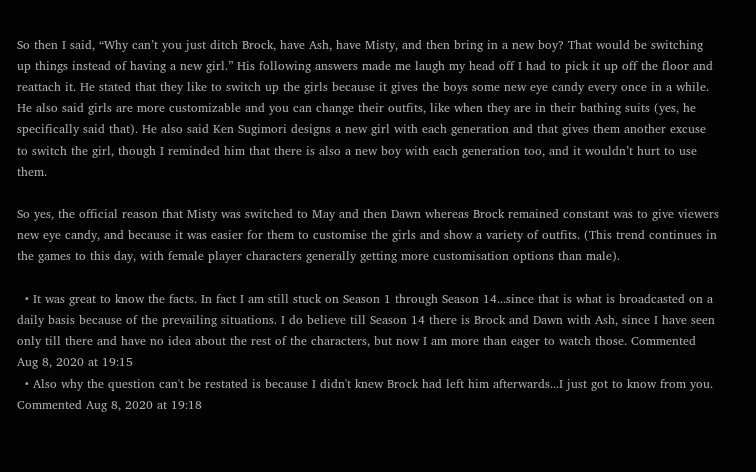So then I said, “Why can’t you just ditch Brock, have Ash, have Misty, and then bring in a new boy? That would be switching up things instead of having a new girl.” His following answers made me laugh my head off I had to pick it up off the floor and reattach it. He stated that they like to switch up the girls because it gives the boys some new eye candy every once in a while. He also said girls are more customizable and you can change their outfits, like when they are in their bathing suits (yes, he specifically said that). He also said Ken Sugimori designs a new girl with each generation and that gives them another excuse to switch the girl, though I reminded him that there is also a new boy with each generation too, and it wouldn’t hurt to use them.

So yes, the official reason that Misty was switched to May and then Dawn whereas Brock remained constant was to give viewers new eye candy, and because it was easier for them to customise the girls and show a variety of outfits. (This trend continues in the games to this day, with female player characters generally getting more customisation options than male).

  • It was great to know the facts. In fact I am still stuck on Season 1 through Season 14...since that is what is broadcasted on a daily basis because of the prevailing situations. I do believe till Season 14 there is Brock and Dawn with Ash, since I have seen only till there and have no idea about the rest of the characters, but now I am more than eager to watch those. Commented Aug 8, 2020 at 19:15
  • Also why the question can't be restated is because I didn't knew Brock had left him afterwards...I just got to know from you. Commented Aug 8, 2020 at 19:18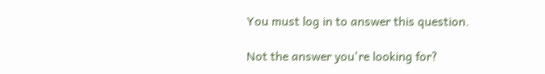You must log in to answer this question.

Not the answer you're looking for?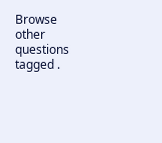Browse other questions tagged .